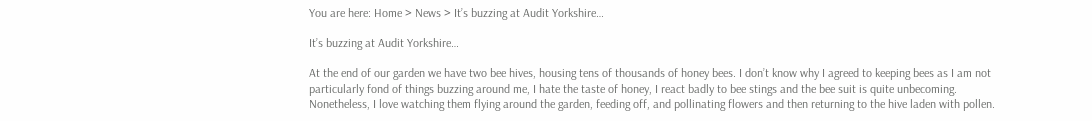You are here: Home > News > It’s buzzing at Audit Yorkshire…

It’s buzzing at Audit Yorkshire…

At the end of our garden we have two bee hives, housing tens of thousands of honey bees. I don’t know why I agreed to keeping bees as I am not particularly fond of things buzzing around me, I hate the taste of honey, I react badly to bee stings and the bee suit is quite unbecoming.   Nonetheless, I love watching them flying around the garden, feeding off, and pollinating flowers and then returning to the hive laden with pollen.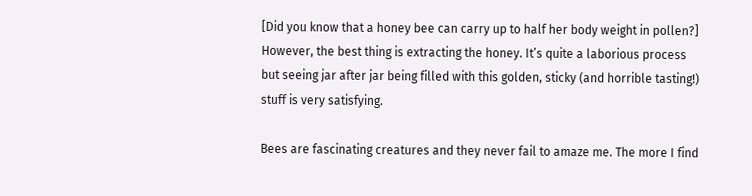[Did you know that a honey bee can carry up to half her body weight in pollen?] However, the best thing is extracting the honey. It’s quite a laborious process but seeing jar after jar being filled with this golden, sticky (and horrible tasting!) stuff is very satisfying.

Bees are fascinating creatures and they never fail to amaze me. The more I find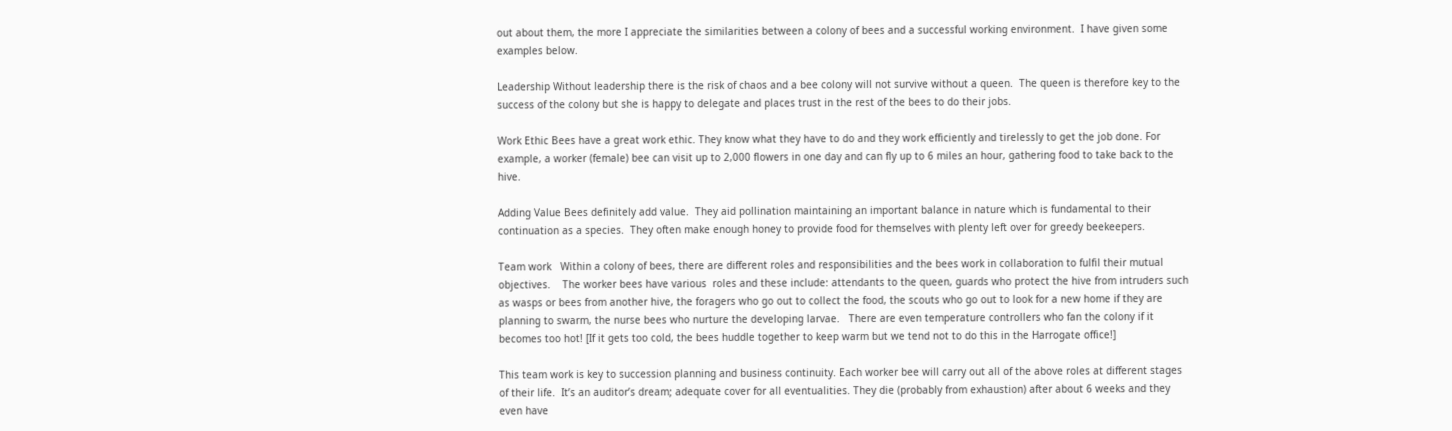out about them, the more I appreciate the similarities between a colony of bees and a successful working environment.  I have given some examples below.

Leadership Without leadership there is the risk of chaos and a bee colony will not survive without a queen.  The queen is therefore key to the success of the colony but she is happy to delegate and places trust in the rest of the bees to do their jobs.

Work Ethic Bees have a great work ethic. They know what they have to do and they work efficiently and tirelessly to get the job done. For example, a worker (female) bee can visit up to 2,000 flowers in one day and can fly up to 6 miles an hour, gathering food to take back to the hive.

Adding Value Bees definitely add value.  They aid pollination maintaining an important balance in nature which is fundamental to their continuation as a species.  They often make enough honey to provide food for themselves with plenty left over for greedy beekeepers.

Team work   Within a colony of bees, there are different roles and responsibilities and the bees work in collaboration to fulfil their mutual objectives.    The worker bees have various  roles and these include: attendants to the queen, guards who protect the hive from intruders such as wasps or bees from another hive, the foragers who go out to collect the food, the scouts who go out to look for a new home if they are planning to swarm, the nurse bees who nurture the developing larvae.   There are even temperature controllers who fan the colony if it becomes too hot! [If it gets too cold, the bees huddle together to keep warm but we tend not to do this in the Harrogate office!]

This team work is key to succession planning and business continuity. Each worker bee will carry out all of the above roles at different stages of their life.  It’s an auditor’s dream; adequate cover for all eventualities. They die (probably from exhaustion) after about 6 weeks and they even have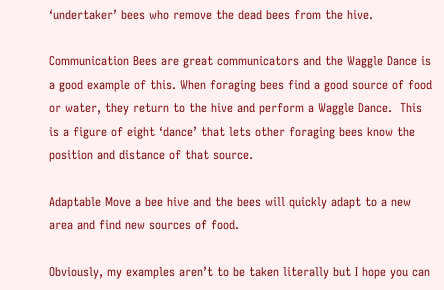‘undertaker’ bees who remove the dead bees from the hive.

Communication Bees are great communicators and the Waggle Dance is a good example of this. When foraging bees find a good source of food or water, they return to the hive and perform a Waggle Dance.  This is a figure of eight ‘dance’ that lets other foraging bees know the position and distance of that source.

Adaptable Move a bee hive and the bees will quickly adapt to a new area and find new sources of food.

Obviously, my examples aren’t to be taken literally but I hope you can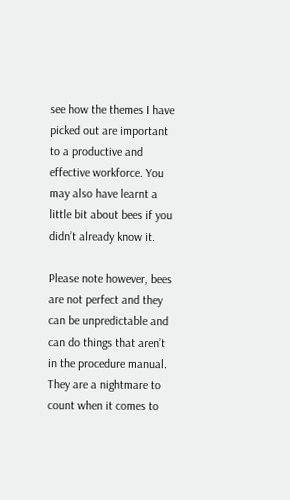see how the themes I have picked out are important to a productive and effective workforce. You may also have learnt a little bit about bees if you didn’t already know it.

Please note however, bees are not perfect and they can be unpredictable and can do things that aren’t in the procedure manual. They are a nightmare to count when it comes to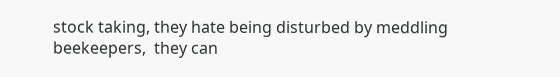stock taking, they hate being disturbed by meddling beekeepers,  they can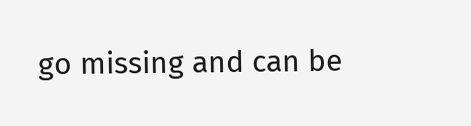go missing and can be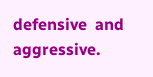defensive  and  aggressive.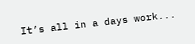It’s all in a days work...